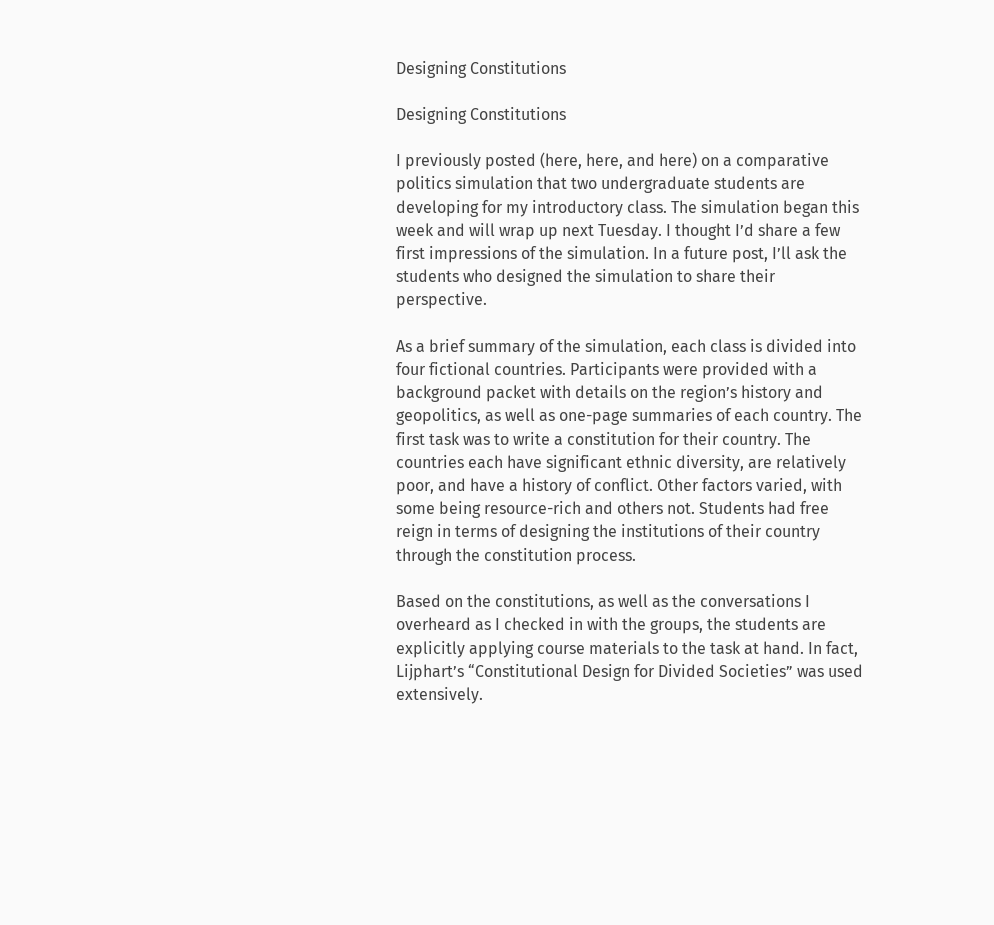Designing Constitutions

Designing Constitutions

I previously posted (here, here, and here) on a comparative politics simulation that two undergraduate students are developing for my introductory class. The simulation began this week and will wrap up next Tuesday. I thought I’d share a few first impressions of the simulation. In a future post, I’ll ask the students who designed the simulation to share their perspective.

As a brief summary of the simulation, each class is divided into four fictional countries. Participants were provided with a background packet with details on the region’s history and geopolitics, as well as one-page summaries of each country. The first task was to write a constitution for their country. The countries each have significant ethnic diversity, are relatively poor, and have a history of conflict. Other factors varied, with some being resource-rich and others not. Students had free reign in terms of designing the institutions of their country through the constitution process.

Based on the constitutions, as well as the conversations I overheard as I checked in with the groups, the students are explicitly applying course materials to the task at hand. In fact, Lijphart’s “Constitutional Design for Divided Societies” was used extensively.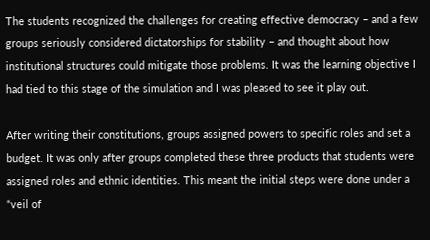The students recognized the challenges for creating effective democracy – and a few groups seriously considered dictatorships for stability – and thought about how institutional structures could mitigate those problems. It was the learning objective I had tied to this stage of the simulation and I was pleased to see it play out.

After writing their constitutions, groups assigned powers to specific roles and set a budget. It was only after groups completed these three products that students were assigned roles and ethnic identities. This meant the initial steps were done under a “veil of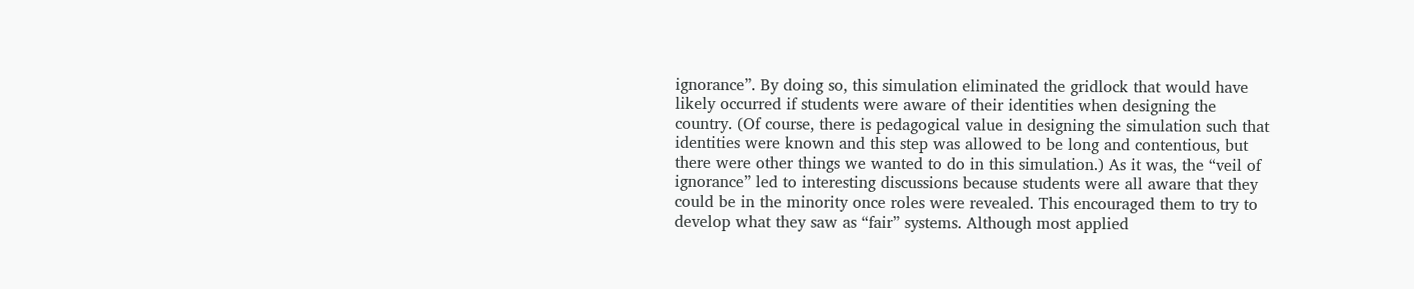ignorance”. By doing so, this simulation eliminated the gridlock that would have likely occurred if students were aware of their identities when designing the country. (Of course, there is pedagogical value in designing the simulation such that identities were known and this step was allowed to be long and contentious, but there were other things we wanted to do in this simulation.) As it was, the “veil of ignorance” led to interesting discussions because students were all aware that they could be in the minority once roles were revealed. This encouraged them to try to develop what they saw as “fair” systems. Although most applied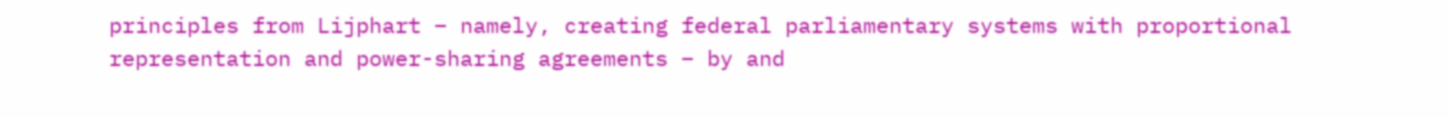principles from Lijphart – namely, creating federal parliamentary systems with proportional representation and power-sharing agreements – by and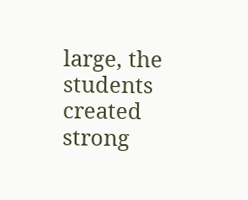large, the students created strong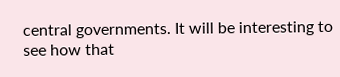central governments. It will be interesting to see how that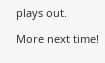plays out.

More next time!